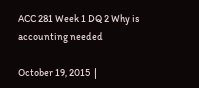ACC 281 Week 1 DQ 2 Why is accounting needed

October 19, 2015  |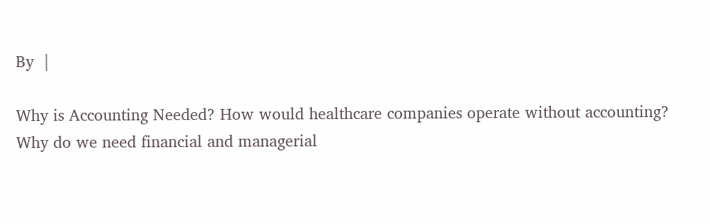By  |

Why is Accounting Needed? How would healthcare companies operate without accounting? Why do we need financial and managerial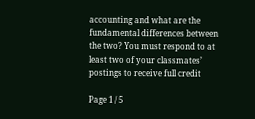accounting and what are the fundamental differences between the two? You must respond to at least two of your classmates’ postings to receive full credit

Page 1 / 5